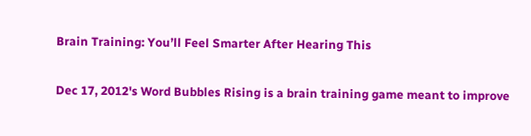Brain Training: You’ll Feel Smarter After Hearing This

Dec 17, 2012's Word Bubbles Rising is a brain training game meant to improve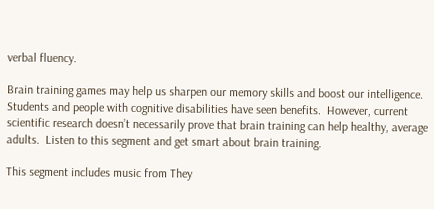verbal fluency.

Brain training games may help us sharpen our memory skills and boost our intelligence.  Students and people with cognitive disabilities have seen benefits.  However, current scientific research doesn’t necessarily prove that brain training can help healthy, average adults.  Listen to this segment and get smart about brain training.

This segment includes music from They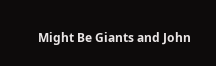Might Be Giants and John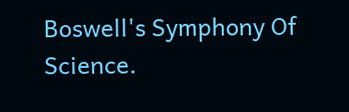Boswell's Symphony Of Science.